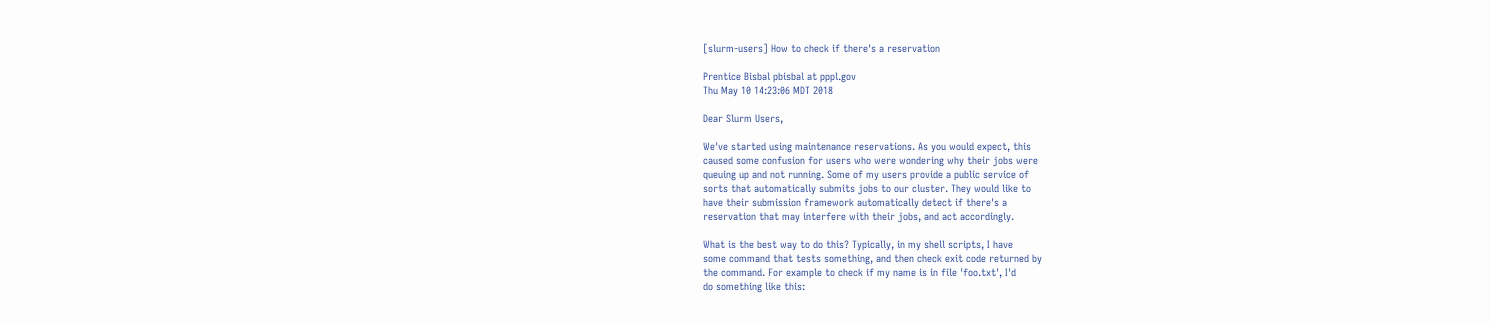[slurm-users] How to check if there's a reservation

Prentice Bisbal pbisbal at pppl.gov
Thu May 10 14:23:06 MDT 2018

Dear Slurm Users,

We've started using maintenance reservations. As you would expect, this
caused some confusion for users who were wondering why their jobs were
queuing up and not running. Some of my users provide a public service of
sorts that automatically submits jobs to our cluster. They would like to
have their submission framework automatically detect if there's a
reservation that may interfere with their jobs, and act accordingly.

What is the best way to do this? Typically, in my shell scripts, I have
some command that tests something, and then check exit code returned by
the command. For example to check if my name is in file 'foo.txt', I'd
do something like this: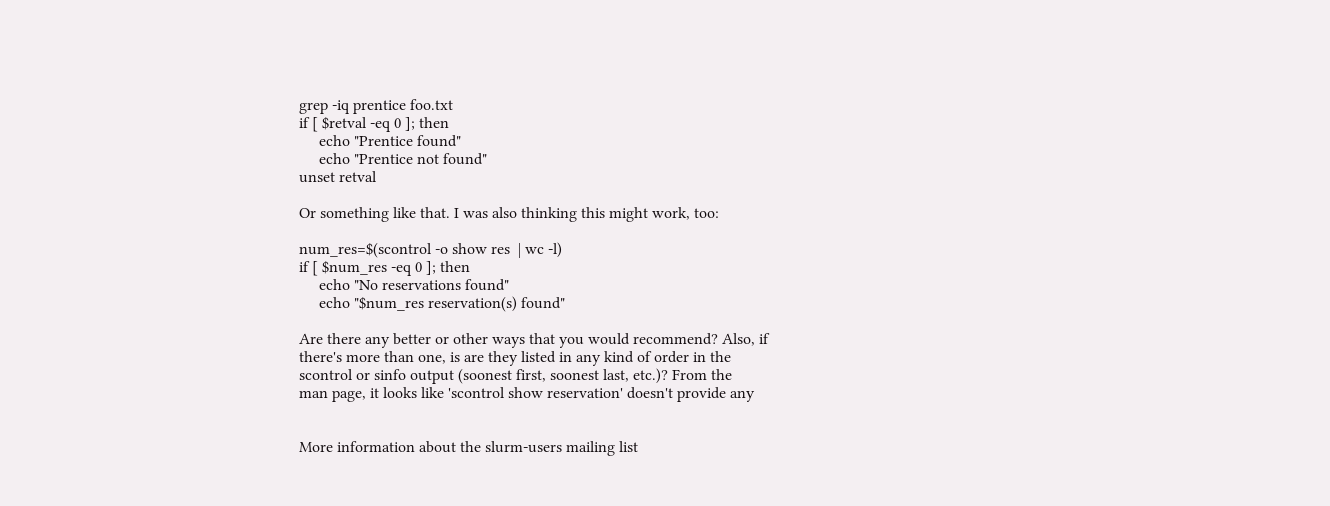grep -iq prentice foo.txt
if [ $retval -eq 0 ]; then
     echo "Prentice found"
     echo "Prentice not found"
unset retval

Or something like that. I was also thinking this might work, too:

num_res=$(scontrol -o show res  | wc -l)
if [ $num_res -eq 0 ]; then
     echo "No reservations found"
     echo "$num_res reservation(s) found"

Are there any better or other ways that you would recommend? Also, if
there's more than one, is are they listed in any kind of order in the
scontrol or sinfo output (soonest first, soonest last, etc.)? From the
man page, it looks like 'scontrol show reservation' doesn't provide any


More information about the slurm-users mailing list